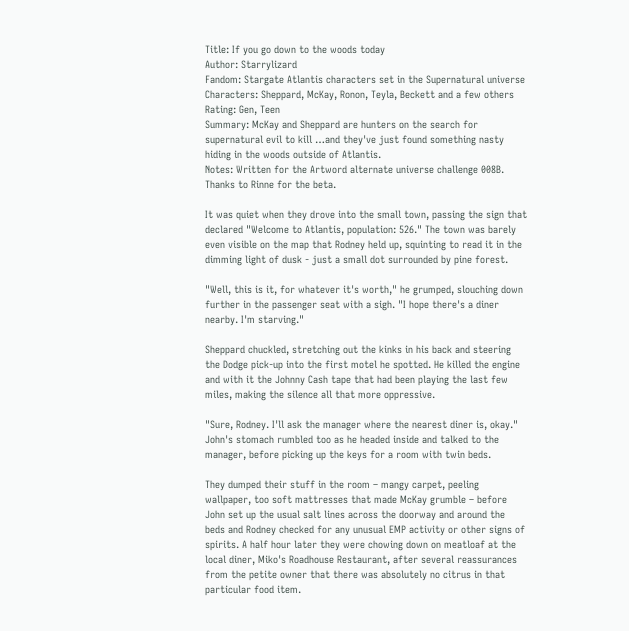Title: If you go down to the woods today
Author: Starrylizard
Fandom: Stargate Atlantis characters set in the Supernatural universe
Characters: Sheppard, McKay, Ronon, Teyla, Beckett and a few others
Rating: Gen, Teen
Summary: McKay and Sheppard are hunters on the search for supernatural evil to kill …and they've just found something nasty hiding in the woods outside of Atlantis.
Notes: Written for the Artword alternate universe challenge 008B. Thanks to Rinne for the beta.

It was quiet when they drove into the small town, passing the sign that declared "Welcome to Atlantis, population: 526." The town was barely even visible on the map that Rodney held up, squinting to read it in the dimming light of dusk - just a small dot surrounded by pine forest.

"Well, this is it, for whatever it's worth," he grumped, slouching down further in the passenger seat with a sigh. "I hope there's a diner nearby. I'm starving."

Sheppard chuckled, stretching out the kinks in his back and steering the Dodge pick-up into the first motel he spotted. He killed the engine and with it the Johnny Cash tape that had been playing the last few miles, making the silence all that more oppressive.

"Sure, Rodney. I'll ask the manager where the nearest diner is, okay." John's stomach rumbled too as he headed inside and talked to the manager, before picking up the keys for a room with twin beds.

They dumped their stuff in the room – mangy carpet, peeling wallpaper, too soft mattresses that made McKay grumble – before John set up the usual salt lines across the doorway and around the beds and Rodney checked for any unusual EMP activity or other signs of spirits. A half hour later they were chowing down on meatloaf at the local diner, Miko's Roadhouse Restaurant, after several reassurances from the petite owner that there was absolutely no citrus in that particular food item.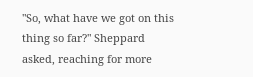"So, what have we got on this thing so far?" Sheppard asked, reaching for more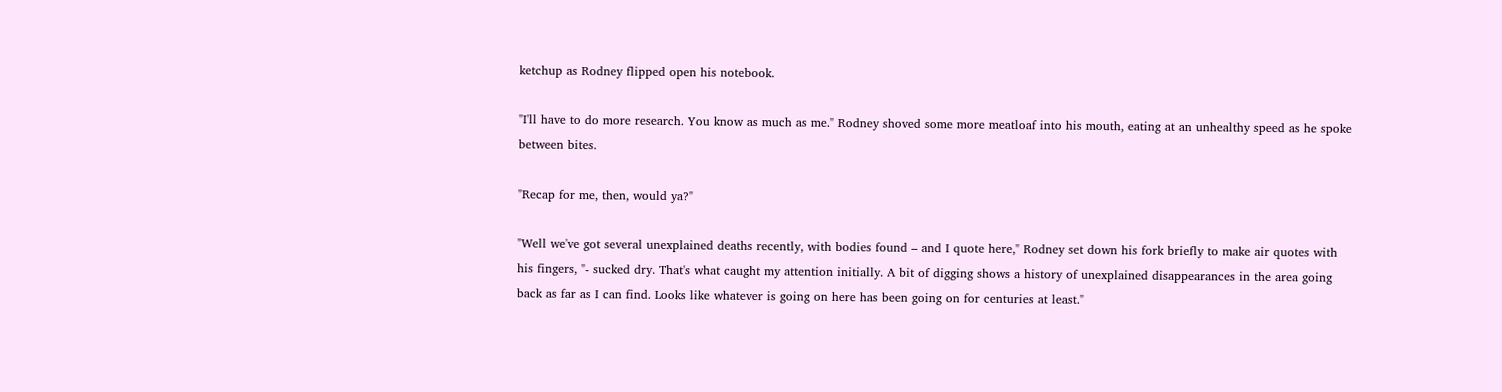ketchup as Rodney flipped open his notebook.

"I'll have to do more research. You know as much as me." Rodney shoved some more meatloaf into his mouth, eating at an unhealthy speed as he spoke between bites.

"Recap for me, then, would ya?"

"Well we've got several unexplained deaths recently, with bodies found – and I quote here," Rodney set down his fork briefly to make air quotes with his fingers, "- sucked dry. That's what caught my attention initially. A bit of digging shows a history of unexplained disappearances in the area going back as far as I can find. Looks like whatever is going on here has been going on for centuries at least."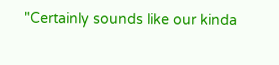"Certainly sounds like our kinda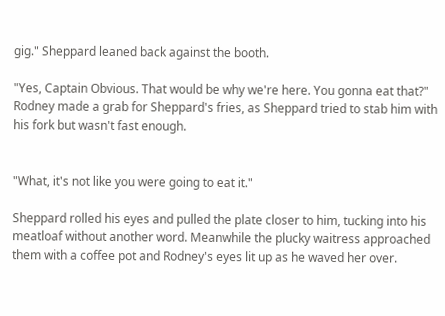gig." Sheppard leaned back against the booth.

"Yes, Captain Obvious. That would be why we're here. You gonna eat that?" Rodney made a grab for Sheppard's fries, as Sheppard tried to stab him with his fork but wasn't fast enough.


"What, it's not like you were going to eat it."

Sheppard rolled his eyes and pulled the plate closer to him, tucking into his meatloaf without another word. Meanwhile the plucky waitress approached them with a coffee pot and Rodney's eyes lit up as he waved her over.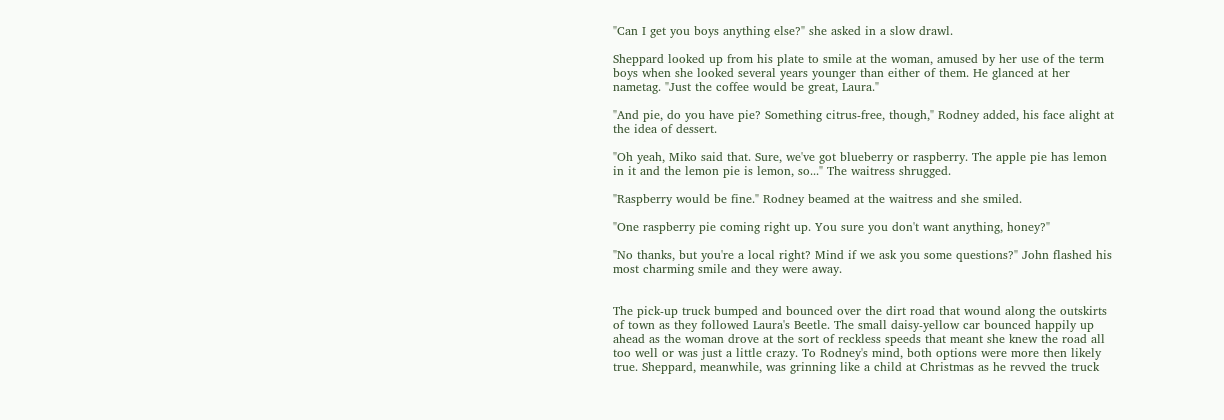"Can I get you boys anything else?" she asked in a slow drawl.

Sheppard looked up from his plate to smile at the woman, amused by her use of the term boys when she looked several years younger than either of them. He glanced at her nametag. "Just the coffee would be great, Laura."

"And pie, do you have pie? Something citrus-free, though," Rodney added, his face alight at the idea of dessert.

"Oh yeah, Miko said that. Sure, we've got blueberry or raspberry. The apple pie has lemon in it and the lemon pie is lemon, so..." The waitress shrugged.

"Raspberry would be fine." Rodney beamed at the waitress and she smiled.

"One raspberry pie coming right up. You sure you don't want anything, honey?"

"No thanks, but you're a local right? Mind if we ask you some questions?" John flashed his most charming smile and they were away.


The pick-up truck bumped and bounced over the dirt road that wound along the outskirts of town as they followed Laura's Beetle. The small daisy-yellow car bounced happily up ahead as the woman drove at the sort of reckless speeds that meant she knew the road all too well or was just a little crazy. To Rodney's mind, both options were more then likely true. Sheppard, meanwhile, was grinning like a child at Christmas as he revved the truck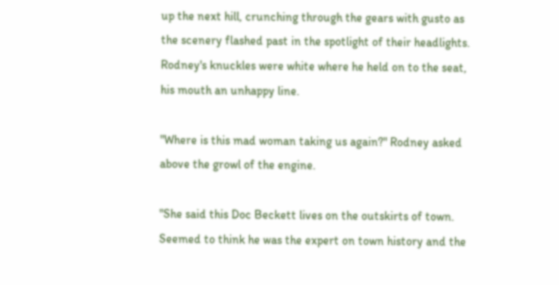up the next hill, crunching through the gears with gusto as the scenery flashed past in the spotlight of their headlights. Rodney's knuckles were white where he held on to the seat, his mouth an unhappy line.

"Where is this mad woman taking us again?" Rodney asked above the growl of the engine.

"She said this Doc Beckett lives on the outskirts of town. Seemed to think he was the expert on town history and the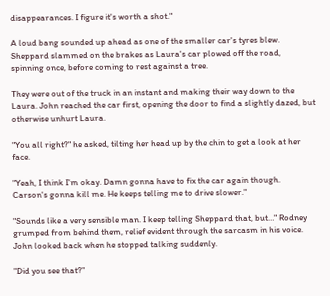disappearances. I figure it's worth a shot."

A loud bang sounded up ahead as one of the smaller car's tyres blew. Sheppard slammed on the brakes as Laura's car plowed off the road, spinning once, before coming to rest against a tree.

They were out of the truck in an instant and making their way down to the Laura. John reached the car first, opening the door to find a slightly dazed, but otherwise unhurt Laura.

"You all right?" he asked, tilting her head up by the chin to get a look at her face.

"Yeah, I think I'm okay. Damn gonna have to fix the car again though. Carson's gonna kill me. He keeps telling me to drive slower."

"Sounds like a very sensible man. I keep telling Sheppard that, but…" Rodney grumped from behind them, relief evident through the sarcasm in his voice. John looked back when he stopped talking suddenly.

"Did you see that?"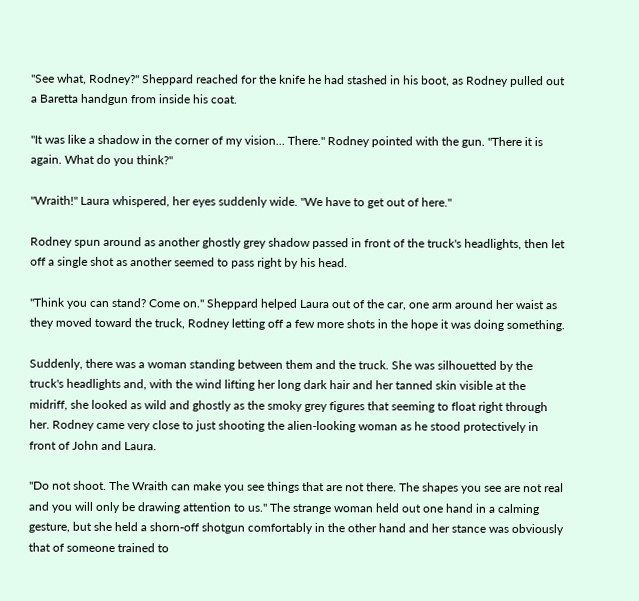"See what, Rodney?" Sheppard reached for the knife he had stashed in his boot, as Rodney pulled out a Baretta handgun from inside his coat.

"It was like a shadow in the corner of my vision… There." Rodney pointed with the gun. "There it is again. What do you think?"

"Wraith!" Laura whispered, her eyes suddenly wide. "We have to get out of here."

Rodney spun around as another ghostly grey shadow passed in front of the truck's headlights, then let off a single shot as another seemed to pass right by his head.

"Think you can stand? Come on." Sheppard helped Laura out of the car, one arm around her waist as they moved toward the truck, Rodney letting off a few more shots in the hope it was doing something.

Suddenly, there was a woman standing between them and the truck. She was silhouetted by the truck's headlights and, with the wind lifting her long dark hair and her tanned skin visible at the midriff, she looked as wild and ghostly as the smoky grey figures that seeming to float right through her. Rodney came very close to just shooting the alien-looking woman as he stood protectively in front of John and Laura.

"Do not shoot. The Wraith can make you see things that are not there. The shapes you see are not real and you will only be drawing attention to us." The strange woman held out one hand in a calming gesture, but she held a shorn-off shotgun comfortably in the other hand and her stance was obviously that of someone trained to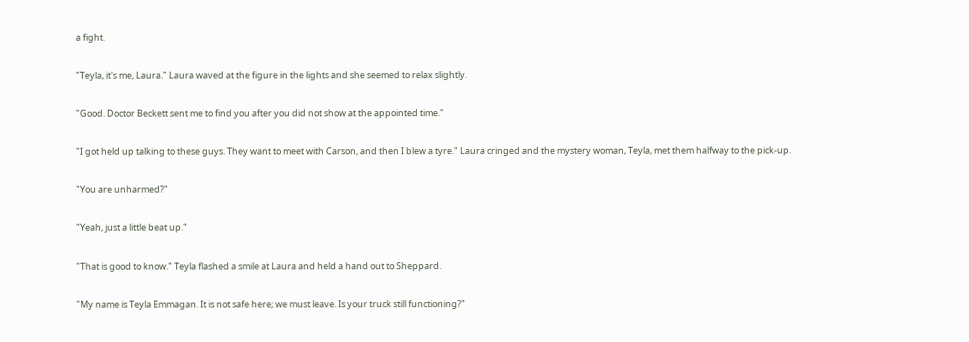a fight.

"Teyla, it's me, Laura." Laura waved at the figure in the lights and she seemed to relax slightly.

"Good. Doctor Beckett sent me to find you after you did not show at the appointed time."

"I got held up talking to these guys. They want to meet with Carson, and then I blew a tyre." Laura cringed and the mystery woman, Teyla, met them halfway to the pick-up.

"You are unharmed?"

"Yeah, just a little beat up."

"That is good to know." Teyla flashed a smile at Laura and held a hand out to Sheppard.

"My name is Teyla Emmagan. It is not safe here; we must leave. Is your truck still functioning?"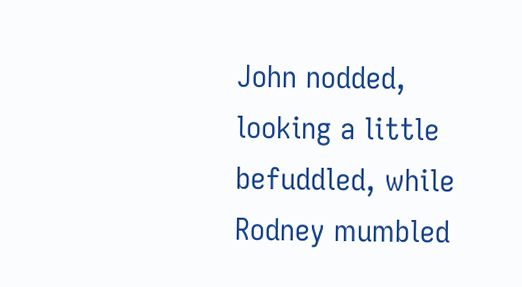John nodded, looking a little befuddled, while Rodney mumbled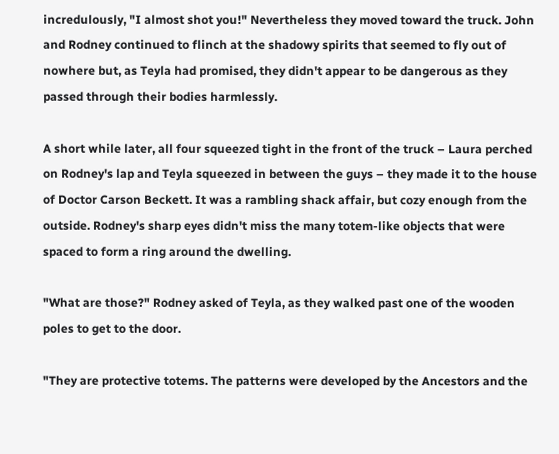incredulously, "I almost shot you!" Nevertheless they moved toward the truck. John and Rodney continued to flinch at the shadowy spirits that seemed to fly out of nowhere but, as Teyla had promised, they didn't appear to be dangerous as they passed through their bodies harmlessly.

A short while later, all four squeezed tight in the front of the truck – Laura perched on Rodney's lap and Teyla squeezed in between the guys – they made it to the house of Doctor Carson Beckett. It was a rambling shack affair, but cozy enough from the outside. Rodney's sharp eyes didn't miss the many totem-like objects that were spaced to form a ring around the dwelling.

"What are those?" Rodney asked of Teyla, as they walked past one of the wooden poles to get to the door.

"They are protective totems. The patterns were developed by the Ancestors and the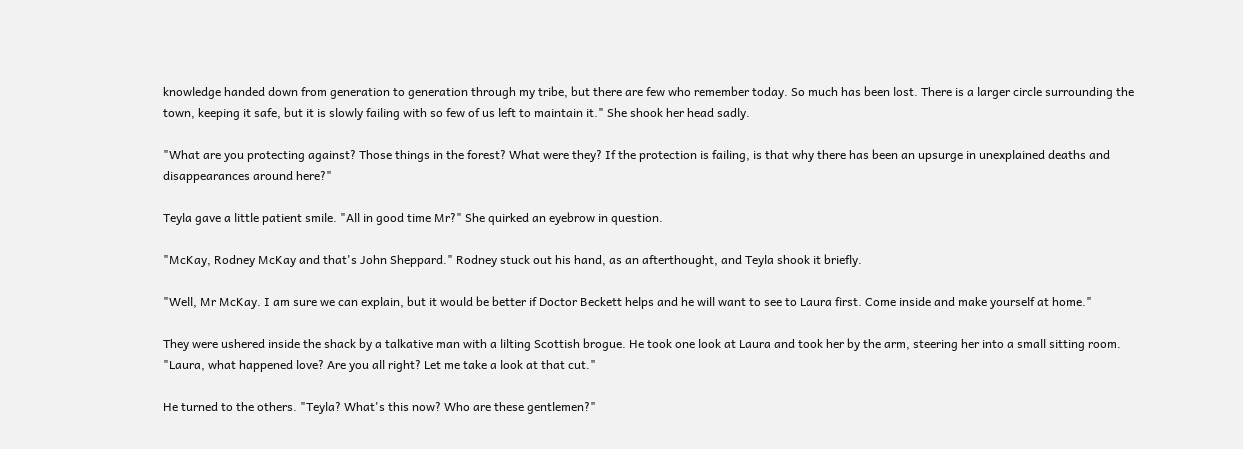knowledge handed down from generation to generation through my tribe, but there are few who remember today. So much has been lost. There is a larger circle surrounding the town, keeping it safe, but it is slowly failing with so few of us left to maintain it." She shook her head sadly.

"What are you protecting against? Those things in the forest? What were they? If the protection is failing, is that why there has been an upsurge in unexplained deaths and disappearances around here?"

Teyla gave a little patient smile. "All in good time Mr?" She quirked an eyebrow in question.

"McKay, Rodney McKay and that's John Sheppard." Rodney stuck out his hand, as an afterthought, and Teyla shook it briefly.

"Well, Mr McKay. I am sure we can explain, but it would be better if Doctor Beckett helps and he will want to see to Laura first. Come inside and make yourself at home."

They were ushered inside the shack by a talkative man with a lilting Scottish brogue. He took one look at Laura and took her by the arm, steering her into a small sitting room. "Laura, what happened love? Are you all right? Let me take a look at that cut."

He turned to the others. "Teyla? What's this now? Who are these gentlemen?"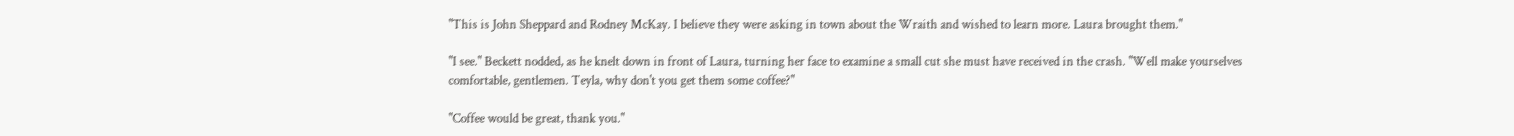"This is John Sheppard and Rodney McKay. I believe they were asking in town about the Wraith and wished to learn more. Laura brought them."

"I see." Beckett nodded, as he knelt down in front of Laura, turning her face to examine a small cut she must have received in the crash. "Well make yourselves comfortable, gentlemen. Teyla, why don't you get them some coffee?"

"Coffee would be great, thank you."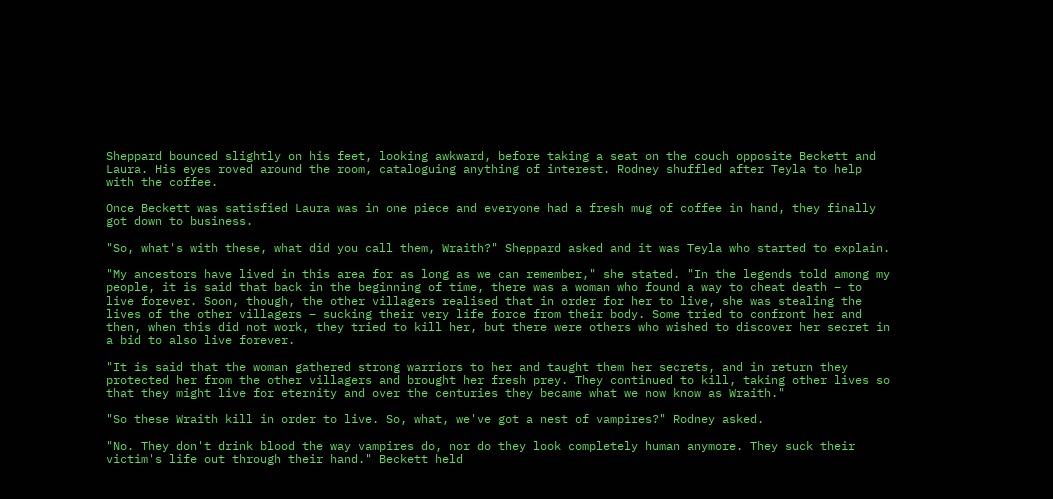Sheppard bounced slightly on his feet, looking awkward, before taking a seat on the couch opposite Beckett and Laura. His eyes roved around the room, cataloguing anything of interest. Rodney shuffled after Teyla to help with the coffee.

Once Beckett was satisfied Laura was in one piece and everyone had a fresh mug of coffee in hand, they finally got down to business.

"So, what's with these, what did you call them, Wraith?" Sheppard asked and it was Teyla who started to explain.

"My ancestors have lived in this area for as long as we can remember," she stated. "In the legends told among my people, it is said that back in the beginning of time, there was a woman who found a way to cheat death – to live forever. Soon, though, the other villagers realised that in order for her to live, she was stealing the lives of the other villagers – sucking their very life force from their body. Some tried to confront her and then, when this did not work, they tried to kill her, but there were others who wished to discover her secret in a bid to also live forever.

"It is said that the woman gathered strong warriors to her and taught them her secrets, and in return they protected her from the other villagers and brought her fresh prey. They continued to kill, taking other lives so that they might live for eternity and over the centuries they became what we now know as Wraith."

"So these Wraith kill in order to live. So, what, we've got a nest of vampires?" Rodney asked.

"No. They don't drink blood the way vampires do, nor do they look completely human anymore. They suck their victim's life out through their hand." Beckett held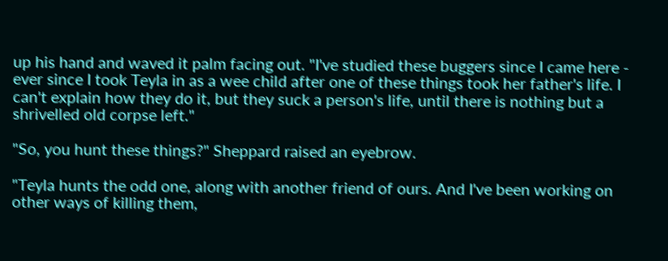up his hand and waved it palm facing out. "I've studied these buggers since I came here - ever since I took Teyla in as a wee child after one of these things took her father's life. I can't explain how they do it, but they suck a person's life, until there is nothing but a shrivelled old corpse left."

"So, you hunt these things?" Sheppard raised an eyebrow.

"Teyla hunts the odd one, along with another friend of ours. And I've been working on other ways of killing them,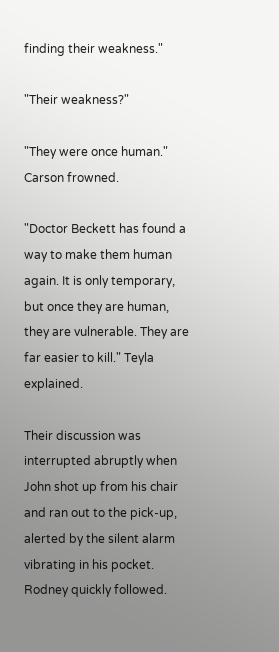finding their weakness."

"Their weakness?"

"They were once human." Carson frowned.

"Doctor Beckett has found a way to make them human again. It is only temporary, but once they are human, they are vulnerable. They are far easier to kill." Teyla explained.

Their discussion was interrupted abruptly when John shot up from his chair and ran out to the pick-up, alerted by the silent alarm vibrating in his pocket. Rodney quickly followed.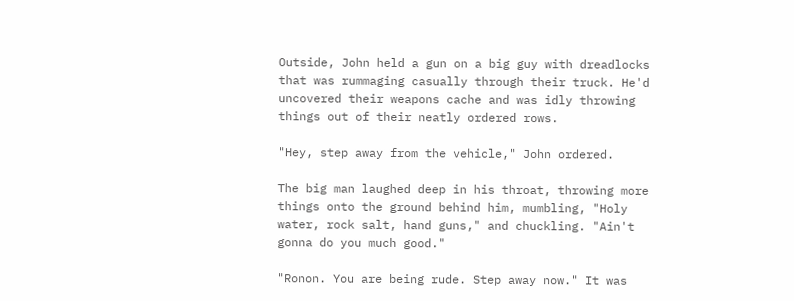Outside, John held a gun on a big guy with dreadlocks that was rummaging casually through their truck. He'd uncovered their weapons cache and was idly throwing things out of their neatly ordered rows.

"Hey, step away from the vehicle," John ordered.

The big man laughed deep in his throat, throwing more things onto the ground behind him, mumbling, "Holy water, rock salt, hand guns," and chuckling. "Ain't gonna do you much good."

"Ronon. You are being rude. Step away now." It was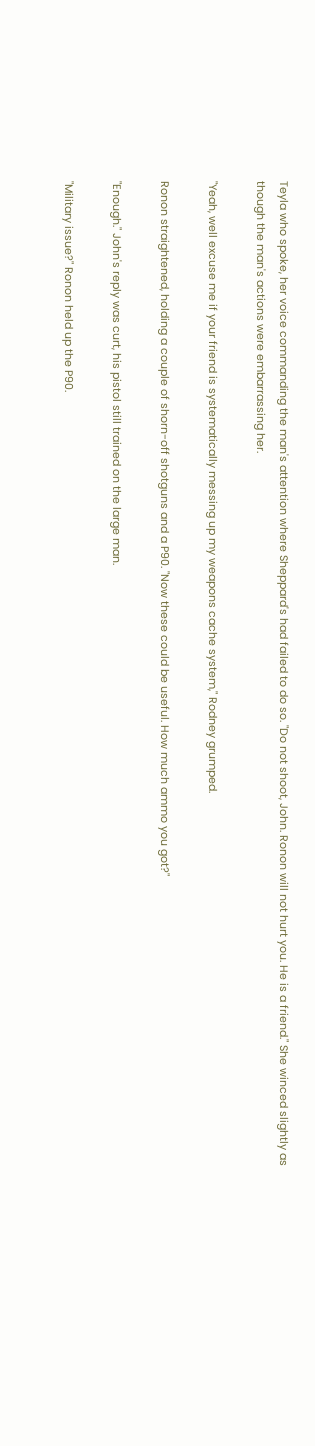Teyla who spoke, her voice commanding the man's attention where Sheppard's had failed to do so. "Do not shoot, John. Ronon will not hurt you. He is a friend." She winced slightly as though the man's actions were embarrassing her.

"Yeah, well excuse me if your friend is systematically messing up my weapons cache system," Rodney grumped.

Ronon straightened, holding a couple of shorn-off shotguns and a P90. "Now these could be useful. How much ammo you got?"

"Enough." John's reply was curt, his pistol still trained on the large man.

"Military issue?" Ronon held up the P90.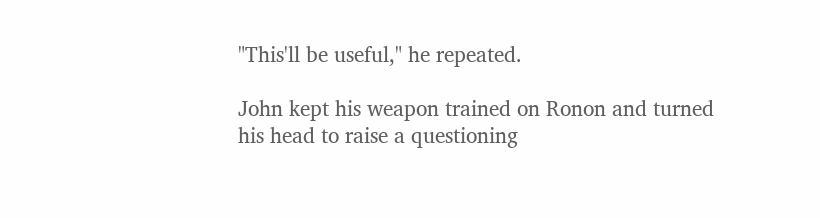"This'll be useful," he repeated.

John kept his weapon trained on Ronon and turned his head to raise a questioning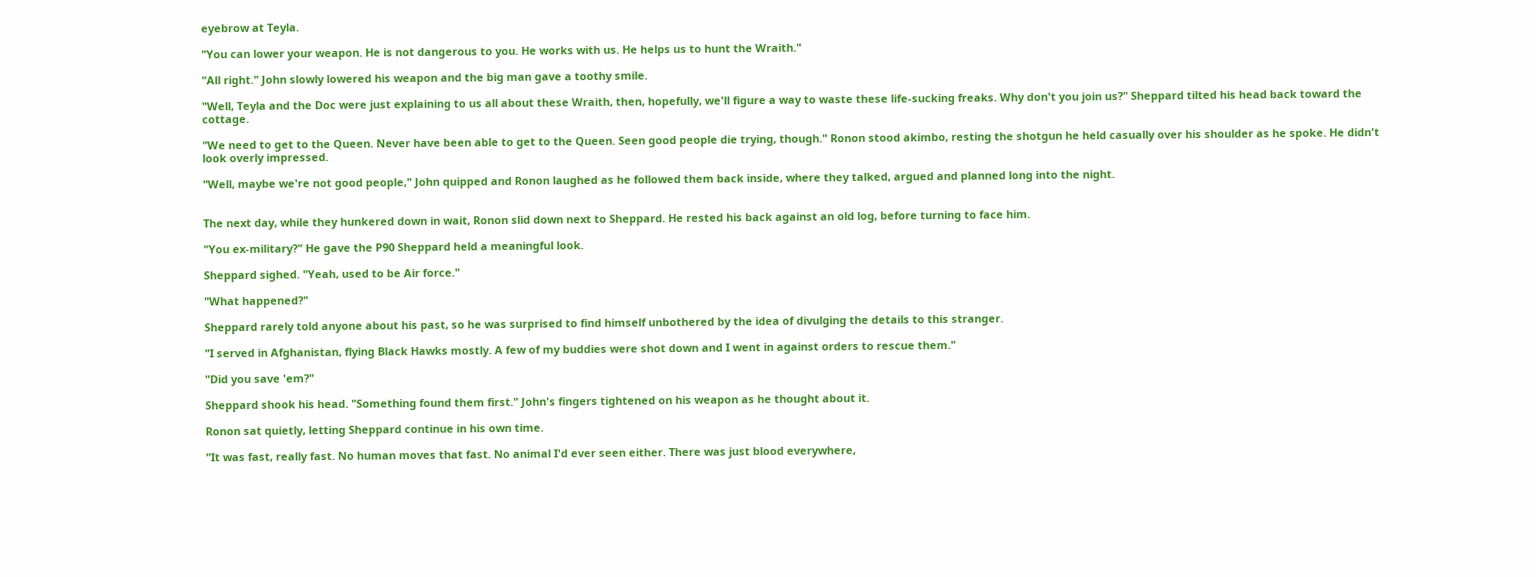eyebrow at Teyla.

"You can lower your weapon. He is not dangerous to you. He works with us. He helps us to hunt the Wraith."

"All right." John slowly lowered his weapon and the big man gave a toothy smile.

"Well, Teyla and the Doc were just explaining to us all about these Wraith, then, hopefully, we'll figure a way to waste these life-sucking freaks. Why don't you join us?" Sheppard tilted his head back toward the cottage.

"We need to get to the Queen. Never have been able to get to the Queen. Seen good people die trying, though." Ronon stood akimbo, resting the shotgun he held casually over his shoulder as he spoke. He didn't look overly impressed.

"Well, maybe we're not good people," John quipped and Ronon laughed as he followed them back inside, where they talked, argued and planned long into the night.


The next day, while they hunkered down in wait, Ronon slid down next to Sheppard. He rested his back against an old log, before turning to face him.

"You ex-military?" He gave the P90 Sheppard held a meaningful look.

Sheppard sighed. "Yeah, used to be Air force."

"What happened?"

Sheppard rarely told anyone about his past, so he was surprised to find himself unbothered by the idea of divulging the details to this stranger.

"I served in Afghanistan, flying Black Hawks mostly. A few of my buddies were shot down and I went in against orders to rescue them."

"Did you save 'em?"

Sheppard shook his head. "Something found them first." John's fingers tightened on his weapon as he thought about it.

Ronon sat quietly, letting Sheppard continue in his own time.

"It was fast, really fast. No human moves that fast. No animal I'd ever seen either. There was just blood everywhere,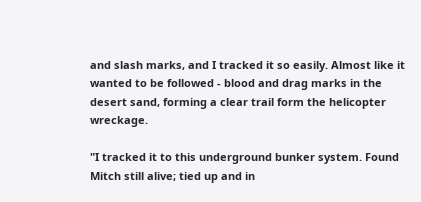and slash marks, and I tracked it so easily. Almost like it wanted to be followed - blood and drag marks in the desert sand, forming a clear trail form the helicopter wreckage.

"I tracked it to this underground bunker system. Found Mitch still alive; tied up and in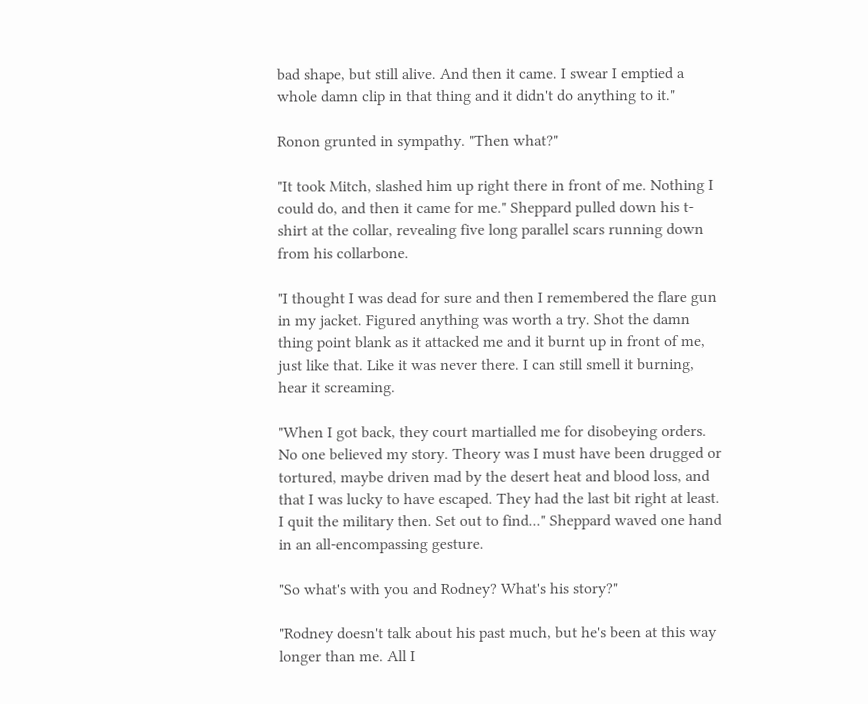bad shape, but still alive. And then it came. I swear I emptied a whole damn clip in that thing and it didn't do anything to it."

Ronon grunted in sympathy. "Then what?"

"It took Mitch, slashed him up right there in front of me. Nothing I could do, and then it came for me." Sheppard pulled down his t-shirt at the collar, revealing five long parallel scars running down from his collarbone.

"I thought I was dead for sure and then I remembered the flare gun in my jacket. Figured anything was worth a try. Shot the damn thing point blank as it attacked me and it burnt up in front of me, just like that. Like it was never there. I can still smell it burning, hear it screaming.

"When I got back, they court martialled me for disobeying orders. No one believed my story. Theory was I must have been drugged or tortured, maybe driven mad by the desert heat and blood loss, and that I was lucky to have escaped. They had the last bit right at least. I quit the military then. Set out to find..." Sheppard waved one hand in an all-encompassing gesture.

"So what's with you and Rodney? What's his story?"

"Rodney doesn't talk about his past much, but he's been at this way longer than me. All I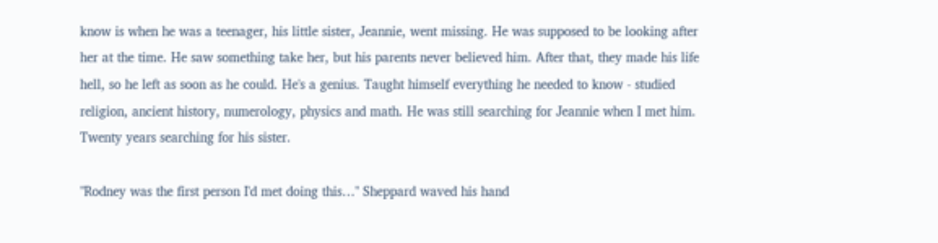know is when he was a teenager, his little sister, Jeannie, went missing. He was supposed to be looking after her at the time. He saw something take her, but his parents never believed him. After that, they made his life hell, so he left as soon as he could. He's a genius. Taught himself everything he needed to know - studied religion, ancient history, numerology, physics and math. He was still searching for Jeannie when I met him. Twenty years searching for his sister.

"Rodney was the first person I'd met doing this…" Sheppard waved his hand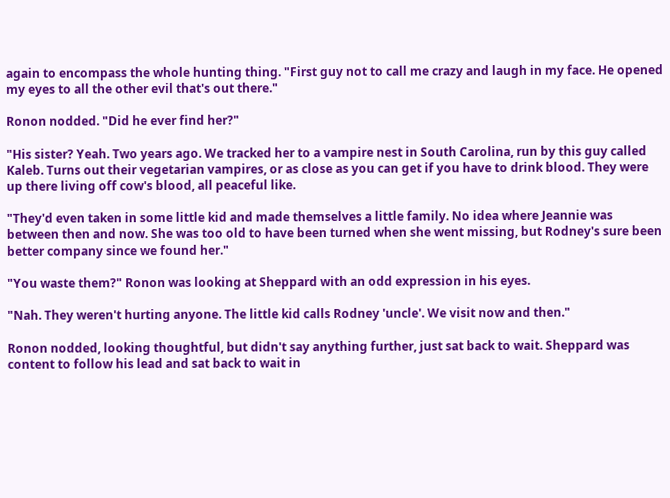again to encompass the whole hunting thing. "First guy not to call me crazy and laugh in my face. He opened my eyes to all the other evil that's out there."

Ronon nodded. "Did he ever find her?"

"His sister? Yeah. Two years ago. We tracked her to a vampire nest in South Carolina, run by this guy called Kaleb. Turns out their vegetarian vampires, or as close as you can get if you have to drink blood. They were up there living off cow's blood, all peaceful like.

"They'd even taken in some little kid and made themselves a little family. No idea where Jeannie was between then and now. She was too old to have been turned when she went missing, but Rodney's sure been better company since we found her."

"You waste them?" Ronon was looking at Sheppard with an odd expression in his eyes.

"Nah. They weren't hurting anyone. The little kid calls Rodney 'uncle'. We visit now and then."

Ronon nodded, looking thoughtful, but didn't say anything further, just sat back to wait. Sheppard was content to follow his lead and sat back to wait in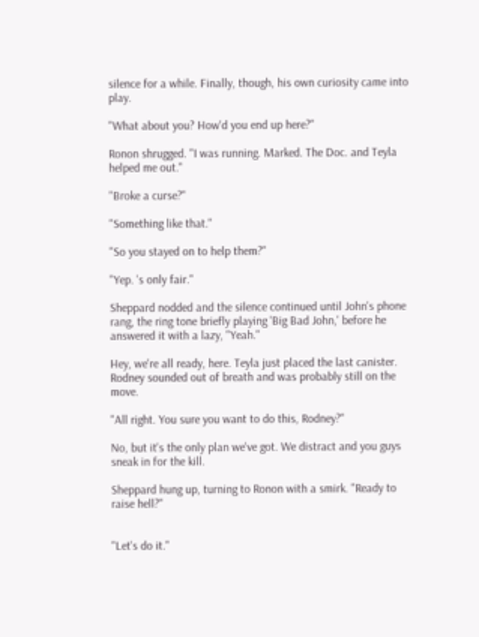silence for a while. Finally, though, his own curiosity came into play.

"What about you? How'd you end up here?"

Ronon shrugged. "I was running. Marked. The Doc. and Teyla helped me out."

"Broke a curse?"

"Something like that."

"So you stayed on to help them?"

"Yep. 's only fair."

Sheppard nodded and the silence continued until John's phone rang, the ring tone briefly playing 'Big Bad John,' before he answered it with a lazy, "Yeah."

Hey, we're all ready, here. Teyla just placed the last canister. Rodney sounded out of breath and was probably still on the move.

"All right. You sure you want to do this, Rodney?"

No, but it's the only plan we've got. We distract and you guys sneak in for the kill.

Sheppard hung up, turning to Ronon with a smirk. "Ready to raise hell?"


"Let's do it."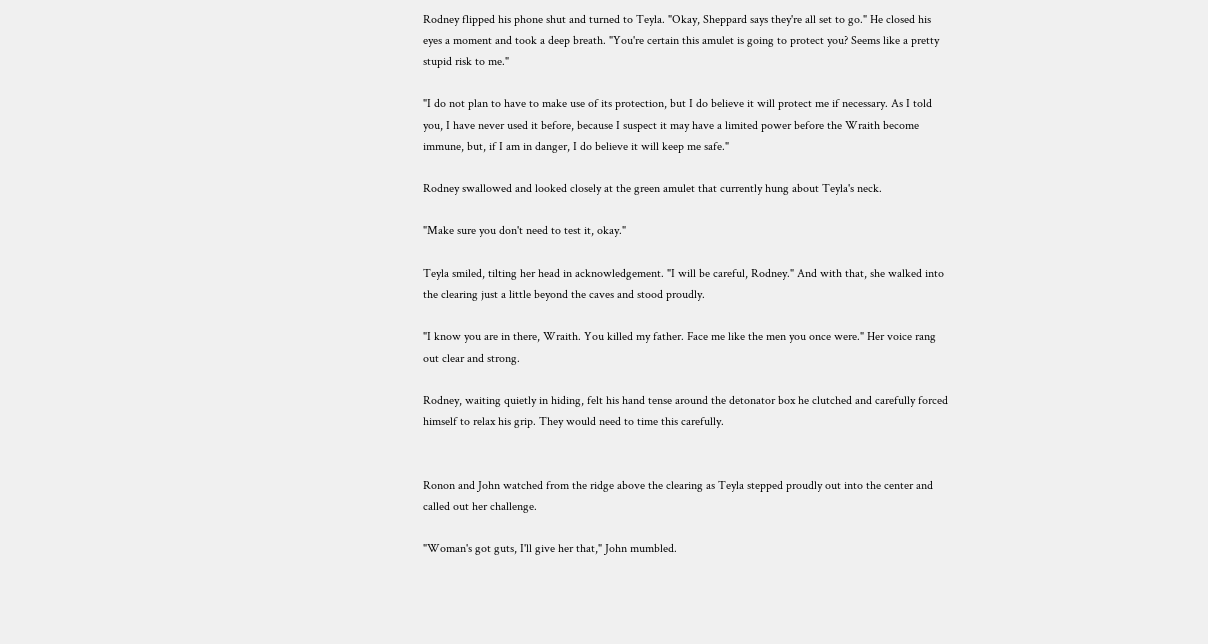Rodney flipped his phone shut and turned to Teyla. "Okay, Sheppard says they're all set to go." He closed his eyes a moment and took a deep breath. "You're certain this amulet is going to protect you? Seems like a pretty stupid risk to me."

"I do not plan to have to make use of its protection, but I do believe it will protect me if necessary. As I told you, I have never used it before, because I suspect it may have a limited power before the Wraith become immune, but, if I am in danger, I do believe it will keep me safe."

Rodney swallowed and looked closely at the green amulet that currently hung about Teyla's neck.

"Make sure you don't need to test it, okay."

Teyla smiled, tilting her head in acknowledgement. "I will be careful, Rodney." And with that, she walked into the clearing just a little beyond the caves and stood proudly.

"I know you are in there, Wraith. You killed my father. Face me like the men you once were." Her voice rang out clear and strong.

Rodney, waiting quietly in hiding, felt his hand tense around the detonator box he clutched and carefully forced himself to relax his grip. They would need to time this carefully.


Ronon and John watched from the ridge above the clearing as Teyla stepped proudly out into the center and called out her challenge.

"Woman's got guts, I'll give her that," John mumbled.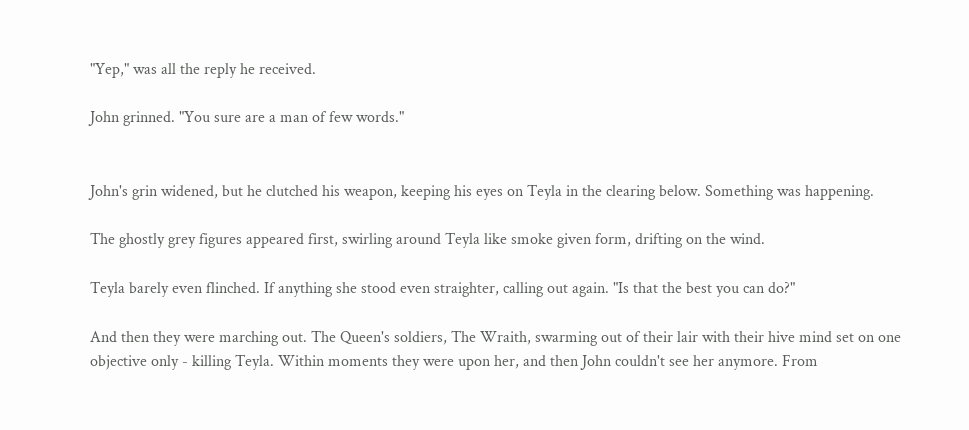"Yep," was all the reply he received.

John grinned. "You sure are a man of few words."


John's grin widened, but he clutched his weapon, keeping his eyes on Teyla in the clearing below. Something was happening.

The ghostly grey figures appeared first, swirling around Teyla like smoke given form, drifting on the wind.

Teyla barely even flinched. If anything she stood even straighter, calling out again. "Is that the best you can do?"

And then they were marching out. The Queen's soldiers, The Wraith, swarming out of their lair with their hive mind set on one objective only - killing Teyla. Within moments they were upon her, and then John couldn't see her anymore. From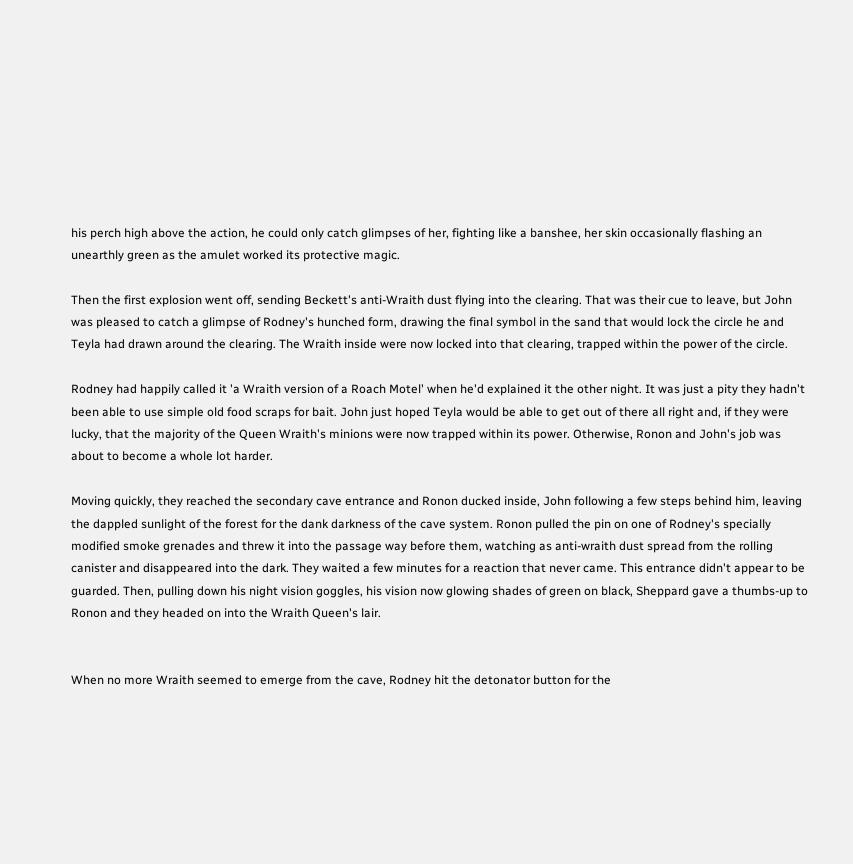his perch high above the action, he could only catch glimpses of her, fighting like a banshee, her skin occasionally flashing an unearthly green as the amulet worked its protective magic.

Then the first explosion went off, sending Beckett's anti-Wraith dust flying into the clearing. That was their cue to leave, but John was pleased to catch a glimpse of Rodney's hunched form, drawing the final symbol in the sand that would lock the circle he and Teyla had drawn around the clearing. The Wraith inside were now locked into that clearing, trapped within the power of the circle.

Rodney had happily called it 'a Wraith version of a Roach Motel' when he'd explained it the other night. It was just a pity they hadn't been able to use simple old food scraps for bait. John just hoped Teyla would be able to get out of there all right and, if they were lucky, that the majority of the Queen Wraith's minions were now trapped within its power. Otherwise, Ronon and John's job was about to become a whole lot harder.

Moving quickly, they reached the secondary cave entrance and Ronon ducked inside, John following a few steps behind him, leaving the dappled sunlight of the forest for the dank darkness of the cave system. Ronon pulled the pin on one of Rodney's specially modified smoke grenades and threw it into the passage way before them, watching as anti-wraith dust spread from the rolling canister and disappeared into the dark. They waited a few minutes for a reaction that never came. This entrance didn't appear to be guarded. Then, pulling down his night vision goggles, his vision now glowing shades of green on black, Sheppard gave a thumbs-up to Ronon and they headed on into the Wraith Queen's lair.


When no more Wraith seemed to emerge from the cave, Rodney hit the detonator button for the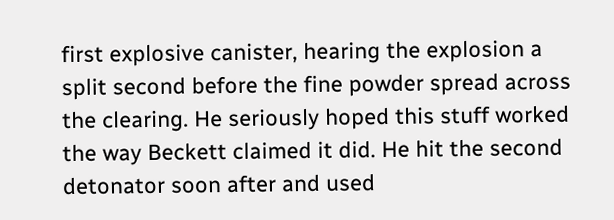first explosive canister, hearing the explosion a split second before the fine powder spread across the clearing. He seriously hoped this stuff worked the way Beckett claimed it did. He hit the second detonator soon after and used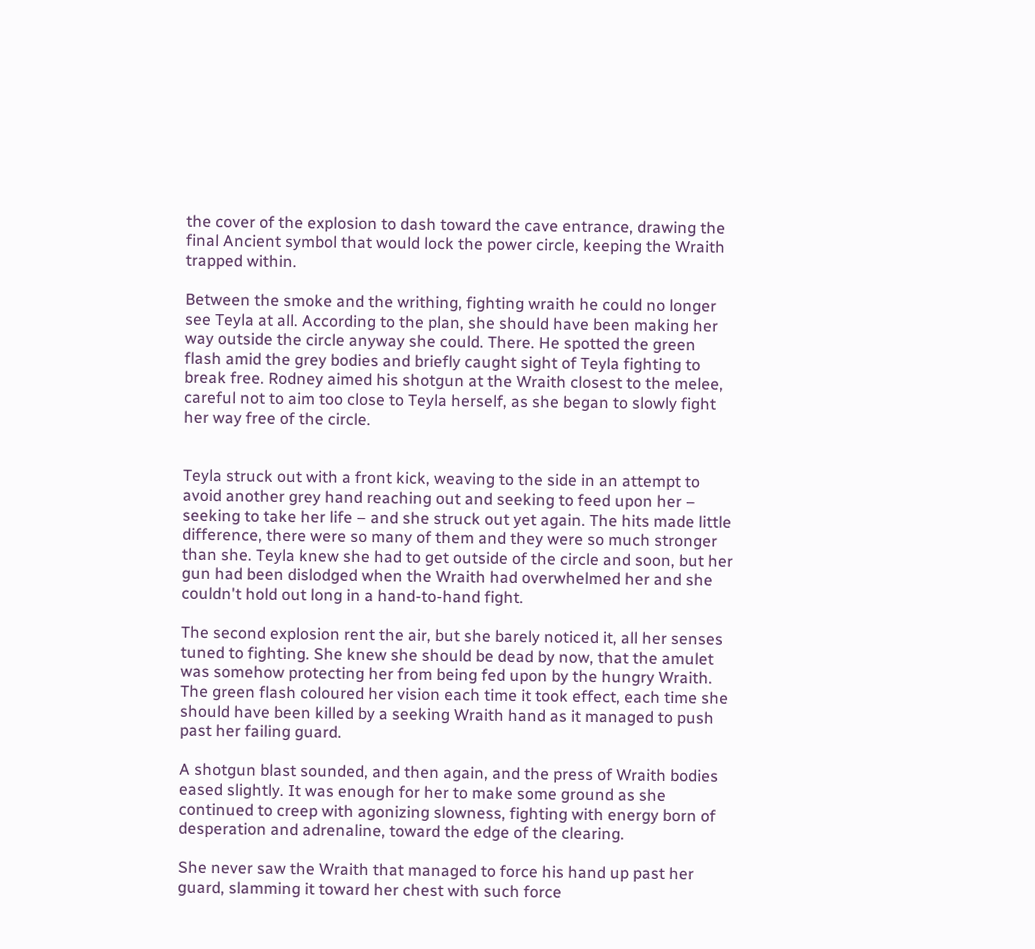the cover of the explosion to dash toward the cave entrance, drawing the final Ancient symbol that would lock the power circle, keeping the Wraith trapped within.

Between the smoke and the writhing, fighting wraith he could no longer see Teyla at all. According to the plan, she should have been making her way outside the circle anyway she could. There. He spotted the green flash amid the grey bodies and briefly caught sight of Teyla fighting to break free. Rodney aimed his shotgun at the Wraith closest to the melee, careful not to aim too close to Teyla herself, as she began to slowly fight her way free of the circle.


Teyla struck out with a front kick, weaving to the side in an attempt to avoid another grey hand reaching out and seeking to feed upon her – seeking to take her life – and she struck out yet again. The hits made little difference, there were so many of them and they were so much stronger than she. Teyla knew she had to get outside of the circle and soon, but her gun had been dislodged when the Wraith had overwhelmed her and she couldn't hold out long in a hand-to-hand fight.

The second explosion rent the air, but she barely noticed it, all her senses tuned to fighting. She knew she should be dead by now, that the amulet was somehow protecting her from being fed upon by the hungry Wraith. The green flash coloured her vision each time it took effect, each time she should have been killed by a seeking Wraith hand as it managed to push past her failing guard.

A shotgun blast sounded, and then again, and the press of Wraith bodies eased slightly. It was enough for her to make some ground as she continued to creep with agonizing slowness, fighting with energy born of desperation and adrenaline, toward the edge of the clearing.

She never saw the Wraith that managed to force his hand up past her guard, slamming it toward her chest with such force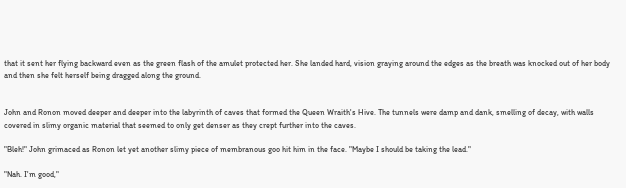that it sent her flying backward even as the green flash of the amulet protected her. She landed hard, vision graying around the edges as the breath was knocked out of her body and then she felt herself being dragged along the ground.


John and Ronon moved deeper and deeper into the labyrinth of caves that formed the Queen Wraith's Hive. The tunnels were damp and dank, smelling of decay, with walls covered in slimy organic material that seemed to only get denser as they crept further into the caves.

"Bleh!" John grimaced as Ronon let yet another slimy piece of membranous goo hit him in the face. "Maybe I should be taking the lead."

"Nah. I'm good,"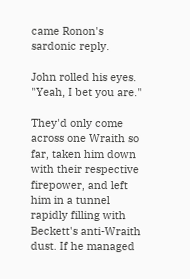came Ronon's sardonic reply.

John rolled his eyes. "Yeah, I bet you are."

They'd only come across one Wraith so far, taken him down with their respective firepower, and left him in a tunnel rapidly filling with Beckett's anti-Wraith dust. If he managed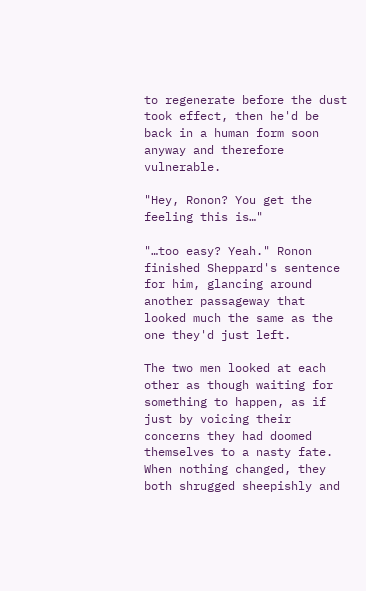to regenerate before the dust took effect, then he'd be back in a human form soon anyway and therefore vulnerable.

"Hey, Ronon? You get the feeling this is…"

"…too easy? Yeah." Ronon finished Sheppard's sentence for him, glancing around another passageway that looked much the same as the one they'd just left.

The two men looked at each other as though waiting for something to happen, as if just by voicing their concerns they had doomed themselves to a nasty fate. When nothing changed, they both shrugged sheepishly and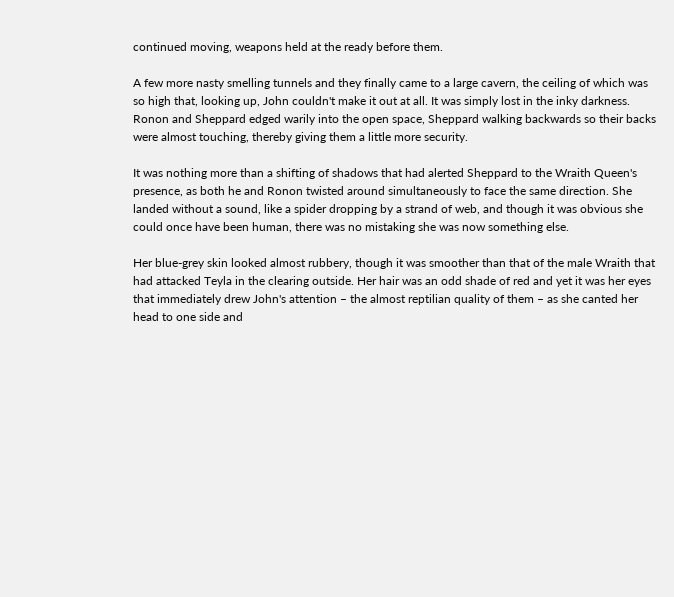continued moving, weapons held at the ready before them.

A few more nasty smelling tunnels and they finally came to a large cavern, the ceiling of which was so high that, looking up, John couldn't make it out at all. It was simply lost in the inky darkness. Ronon and Sheppard edged warily into the open space, Sheppard walking backwards so their backs were almost touching, thereby giving them a little more security.

It was nothing more than a shifting of shadows that had alerted Sheppard to the Wraith Queen's presence, as both he and Ronon twisted around simultaneously to face the same direction. She landed without a sound, like a spider dropping by a strand of web, and though it was obvious she could once have been human, there was no mistaking she was now something else.

Her blue-grey skin looked almost rubbery, though it was smoother than that of the male Wraith that had attacked Teyla in the clearing outside. Her hair was an odd shade of red and yet it was her eyes that immediately drew John's attention – the almost reptilian quality of them – as she canted her head to one side and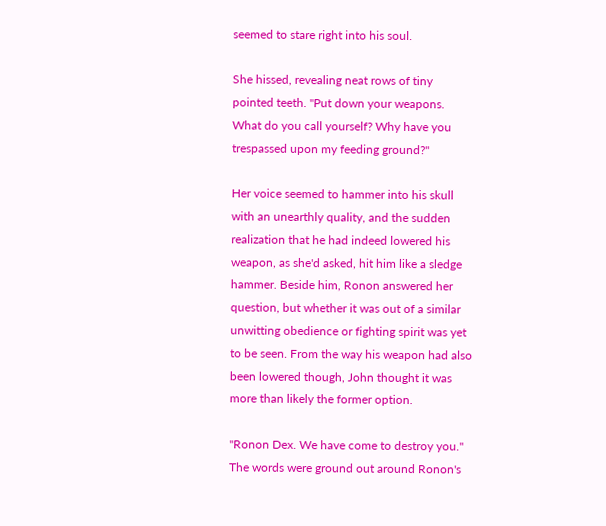seemed to stare right into his soul.

She hissed, revealing neat rows of tiny pointed teeth. "Put down your weapons. What do you call yourself? Why have you trespassed upon my feeding ground?"

Her voice seemed to hammer into his skull with an unearthly quality, and the sudden realization that he had indeed lowered his weapon, as she'd asked, hit him like a sledge hammer. Beside him, Ronon answered her question, but whether it was out of a similar unwitting obedience or fighting spirit was yet to be seen. From the way his weapon had also been lowered though, John thought it was more than likely the former option.

"Ronon Dex. We have come to destroy you." The words were ground out around Ronon's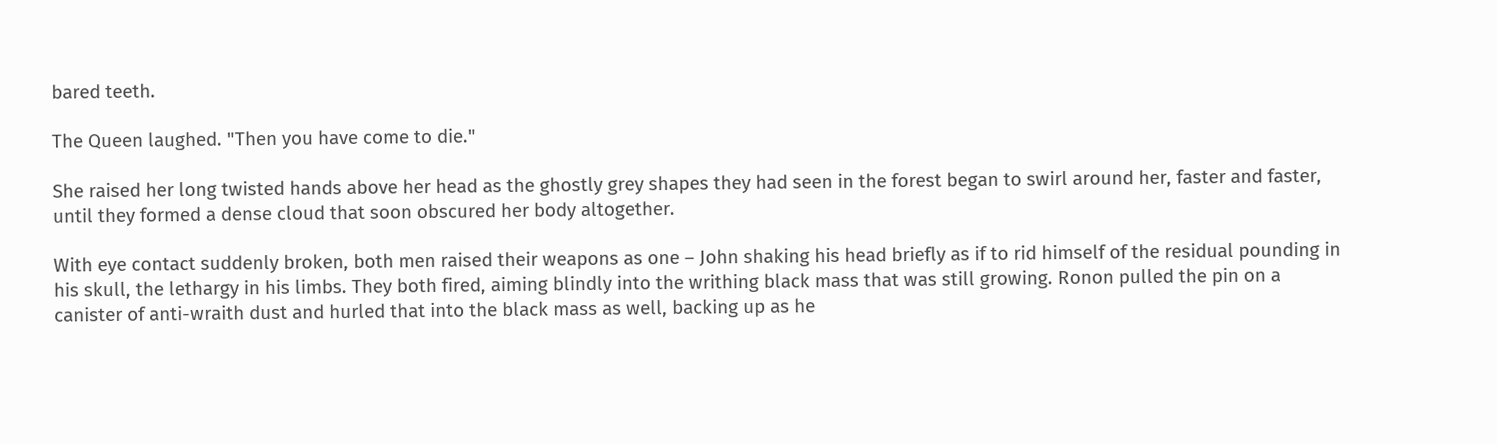bared teeth.

The Queen laughed. "Then you have come to die."

She raised her long twisted hands above her head as the ghostly grey shapes they had seen in the forest began to swirl around her, faster and faster, until they formed a dense cloud that soon obscured her body altogether.

With eye contact suddenly broken, both men raised their weapons as one – John shaking his head briefly as if to rid himself of the residual pounding in his skull, the lethargy in his limbs. They both fired, aiming blindly into the writhing black mass that was still growing. Ronon pulled the pin on a canister of anti-wraith dust and hurled that into the black mass as well, backing up as he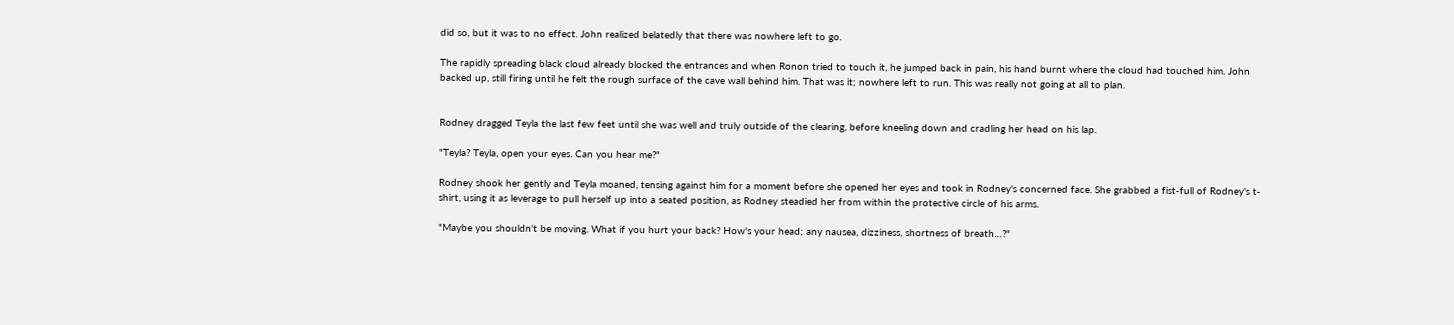did so, but it was to no effect. John realized belatedly that there was nowhere left to go.

The rapidly spreading black cloud already blocked the entrances and when Ronon tried to touch it, he jumped back in pain, his hand burnt where the cloud had touched him. John backed up, still firing until he felt the rough surface of the cave wall behind him. That was it; nowhere left to run. This was really not going at all to plan.


Rodney dragged Teyla the last few feet until she was well and truly outside of the clearing, before kneeling down and cradling her head on his lap.

"Teyla? Teyla, open your eyes. Can you hear me?"

Rodney shook her gently and Teyla moaned, tensing against him for a moment before she opened her eyes and took in Rodney's concerned face. She grabbed a fist-full of Rodney's t-shirt, using it as leverage to pull herself up into a seated position, as Rodney steadied her from within the protective circle of his arms.

"Maybe you shouldn't be moving. What if you hurt your back? How's your head; any nausea, dizziness, shortness of breath…?"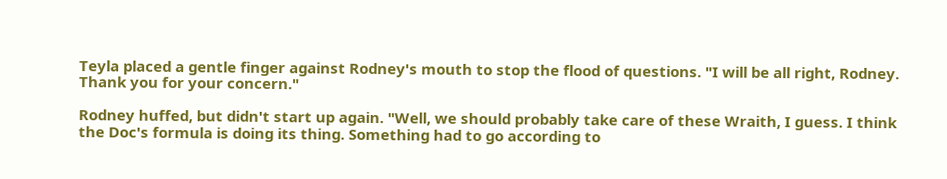Teyla placed a gentle finger against Rodney's mouth to stop the flood of questions. "I will be all right, Rodney. Thank you for your concern."

Rodney huffed, but didn't start up again. "Well, we should probably take care of these Wraith, I guess. I think the Doc's formula is doing its thing. Something had to go according to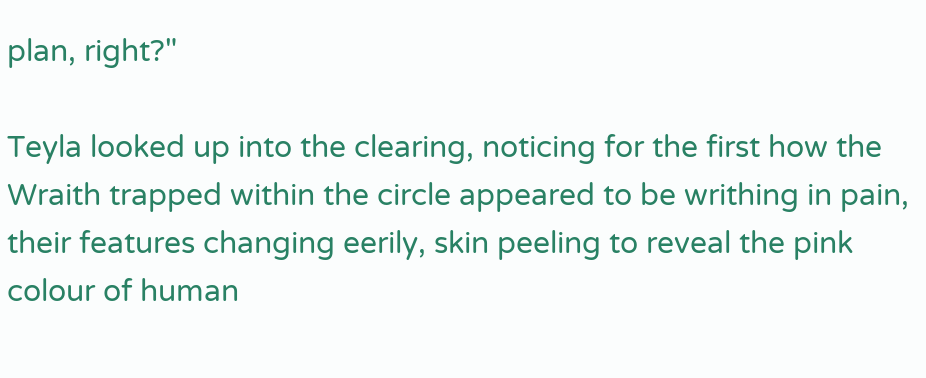plan, right?"

Teyla looked up into the clearing, noticing for the first how the Wraith trapped within the circle appeared to be writhing in pain, their features changing eerily, skin peeling to reveal the pink colour of human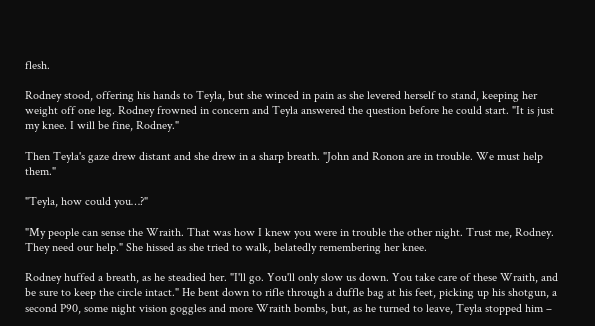flesh.

Rodney stood, offering his hands to Teyla, but she winced in pain as she levered herself to stand, keeping her weight off one leg. Rodney frowned in concern and Teyla answered the question before he could start. "It is just my knee. I will be fine, Rodney."

Then Teyla's gaze drew distant and she drew in a sharp breath. "John and Ronon are in trouble. We must help them."

"Teyla, how could you…?"

"My people can sense the Wraith. That was how I knew you were in trouble the other night. Trust me, Rodney. They need our help." She hissed as she tried to walk, belatedly remembering her knee.

Rodney huffed a breath, as he steadied her. "I'll go. You'll only slow us down. You take care of these Wraith, and be sure to keep the circle intact." He bent down to rifle through a duffle bag at his feet, picking up his shotgun, a second P90, some night vision goggles and more Wraith bombs, but, as he turned to leave, Teyla stopped him –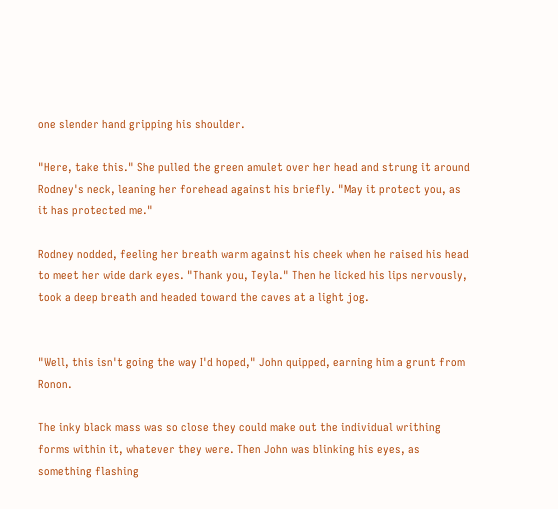one slender hand gripping his shoulder.

"Here, take this." She pulled the green amulet over her head and strung it around Rodney's neck, leaning her forehead against his briefly. "May it protect you, as it has protected me."

Rodney nodded, feeling her breath warm against his cheek when he raised his head to meet her wide dark eyes. "Thank you, Teyla." Then he licked his lips nervously, took a deep breath and headed toward the caves at a light jog.


"Well, this isn't going the way I'd hoped," John quipped, earning him a grunt from Ronon.

The inky black mass was so close they could make out the individual writhing forms within it, whatever they were. Then John was blinking his eyes, as something flashing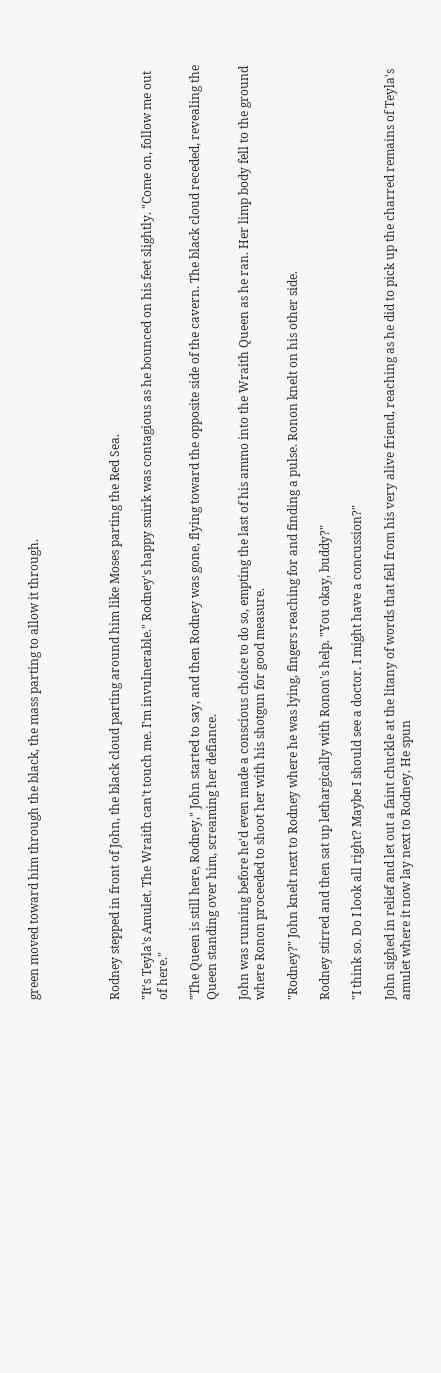green moved toward him through the black, the mass parting to allow it through.




Rodney stepped in front of John, the black cloud parting around him like Moses parting the Red Sea.

"It's Teyla's Amulet. The Wraith can't touch me. I'm invulnerable." Rodney's happy smirk was contagious as he bounced on his feet slightly. "Come on, follow me out of here."

"The Queen is still here, Rodney," John started to say, and then Rodney was gone, flying toward the opposite side of the cavern. The black cloud receded, revealing the Queen standing over him, screaming her defiance.

John was running before he'd even made a conscious choice to do so, empting the last of his ammo into the Wraith Queen as he ran. Her limp body fell to the ground where Ronon proceeded to shoot her with his shotgun for good measure.

"Rodney?" John knelt next to Rodney where he was lying, fingers reaching for and finding a pulse. Ronon knelt on his other side.

Rodney stirred and then sat up lethargically with Ronon's help. "You okay, buddy?"

"I think so. Do I look all right? Maybe I should see a doctor. I might have a concussion?"

John sighed in relief and let out a faint chuckle at the litany of words that fell from his very alive friend, reaching as he did to pick up the charred remains of Teyla's amulet where it now lay next to Rodney. He spun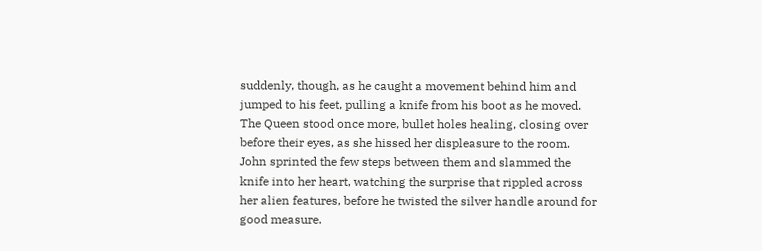suddenly, though, as he caught a movement behind him and jumped to his feet, pulling a knife from his boot as he moved. The Queen stood once more, bullet holes healing, closing over before their eyes, as she hissed her displeasure to the room. John sprinted the few steps between them and slammed the knife into her heart, watching the surprise that rippled across her alien features, before he twisted the silver handle around for good measure.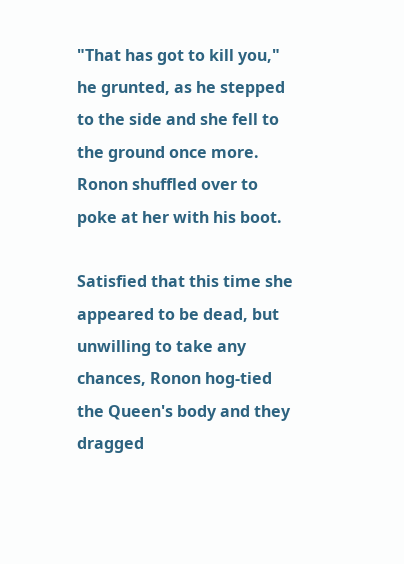"That has got to kill you," he grunted, as he stepped to the side and she fell to the ground once more. Ronon shuffled over to poke at her with his boot.

Satisfied that this time she appeared to be dead, but unwilling to take any chances, Ronon hog-tied the Queen's body and they dragged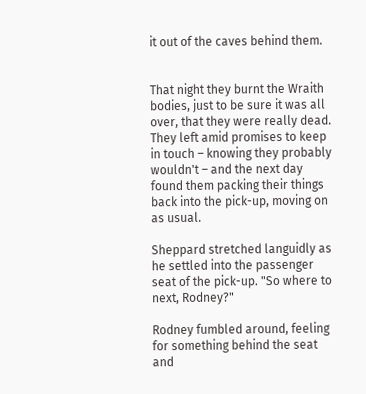it out of the caves behind them.


That night they burnt the Wraith bodies, just to be sure it was all over, that they were really dead. They left amid promises to keep in touch – knowing they probably wouldn't – and the next day found them packing their things back into the pick-up, moving on as usual.

Sheppard stretched languidly as he settled into the passenger seat of the pick-up. "So where to next, Rodney?"

Rodney fumbled around, feeling for something behind the seat and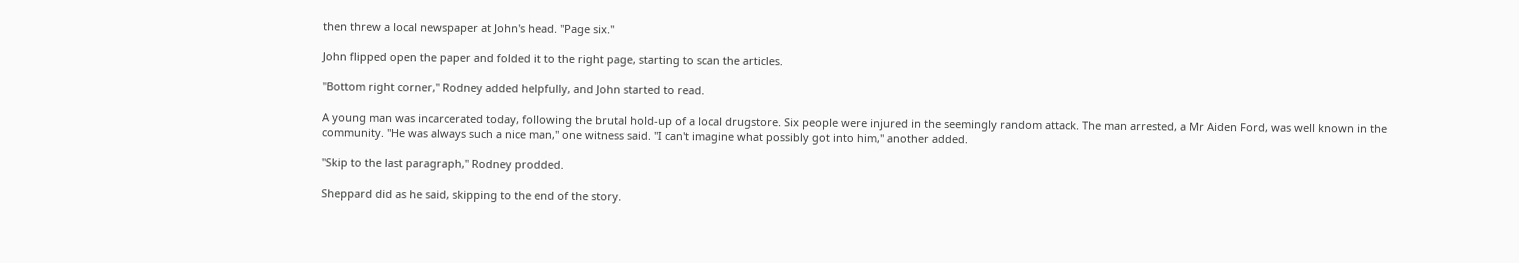then threw a local newspaper at John's head. "Page six."

John flipped open the paper and folded it to the right page, starting to scan the articles.

"Bottom right corner," Rodney added helpfully, and John started to read.

A young man was incarcerated today, following the brutal hold-up of a local drugstore. Six people were injured in the seemingly random attack. The man arrested, a Mr Aiden Ford, was well known in the community. "He was always such a nice man," one witness said. "I can't imagine what possibly got into him," another added.

"Skip to the last paragraph," Rodney prodded.

Sheppard did as he said, skipping to the end of the story.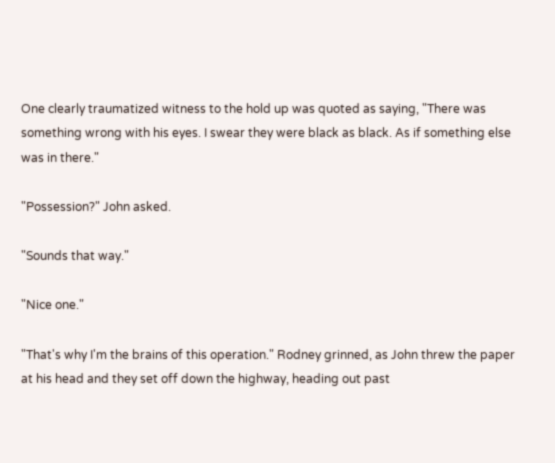One clearly traumatized witness to the hold up was quoted as saying, "There was something wrong with his eyes. I swear they were black as black. As if something else was in there."

"Possession?" John asked.

"Sounds that way."

"Nice one."

"That's why I'm the brains of this operation." Rodney grinned, as John threw the paper at his head and they set off down the highway, heading out past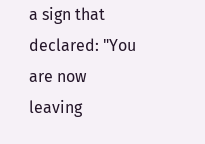a sign that declared: "You are now leaving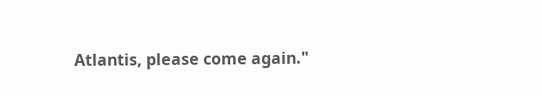Atlantis, please come again."